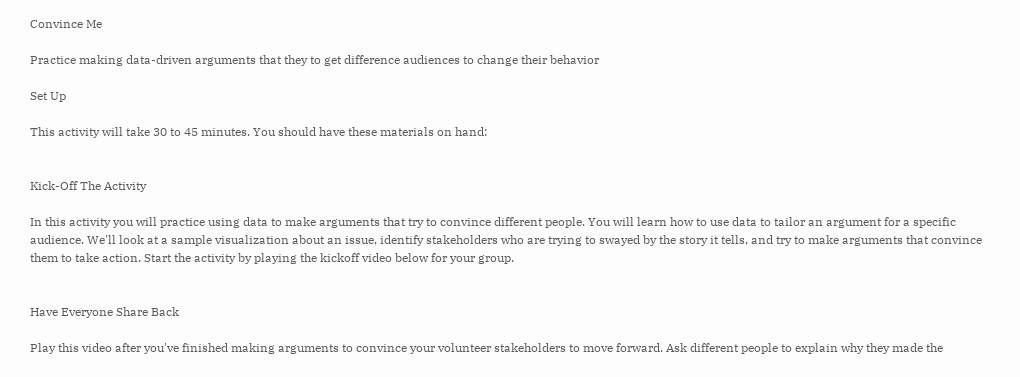Convince Me

Practice making data-driven arguments that they to get difference audiences to change their behavior

Set Up

This activity will take 30 to 45 minutes. You should have these materials on hand:


Kick-Off The Activity

In this activity you will practice using data to make arguments that try to convince different people. You will learn how to use data to tailor an argument for a specific audience. We'll look at a sample visualization about an issue, identify stakeholders who are trying to swayed by the story it tells, and try to make arguments that convince them to take action. Start the activity by playing the kickoff video below for your group.


Have Everyone Share Back

Play this video after you've finished making arguments to convince your volunteer stakeholders to move forward. Ask different people to explain why they made the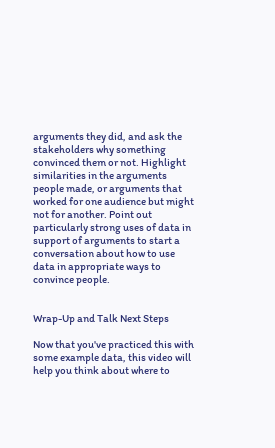arguments they did, and ask the stakeholders why something convinced them or not. Highlight similarities in the arguments people made, or arguments that worked for one audience but might not for another. Point out particularly strong uses of data in support of arguments to start a conversation about how to use data in appropriate ways to convince people.


Wrap-Up and Talk Next Steps

Now that you've practiced this with some example data, this video will help you think about where to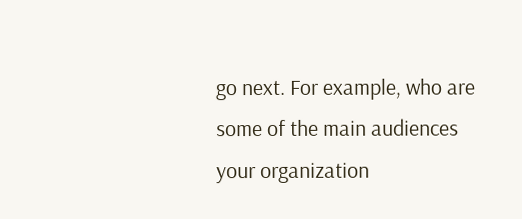go next. For example, who are some of the main audiences your organization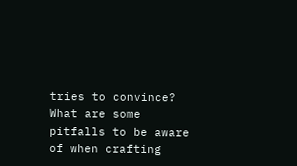tries to convince? What are some pitfalls to be aware of when crafting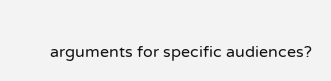arguments for specific audiences?